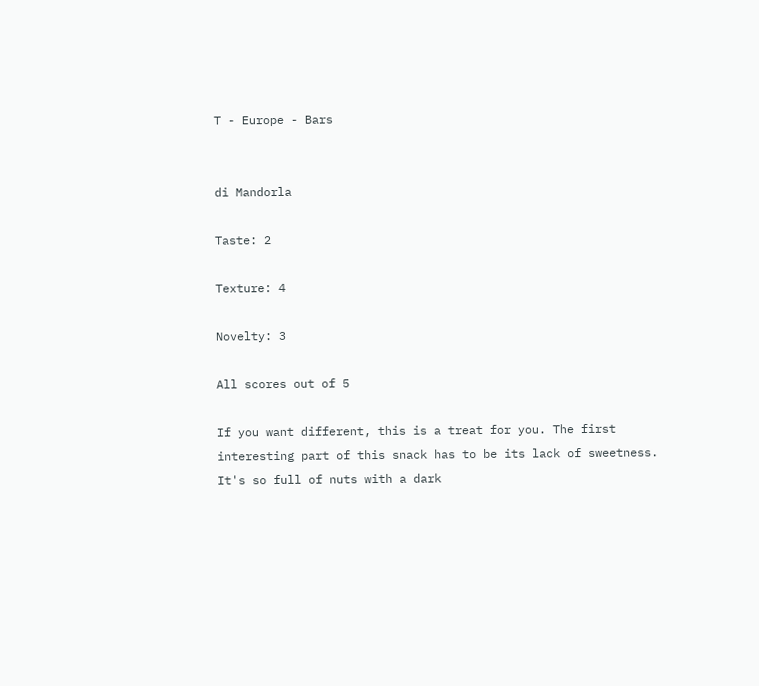T - Europe - Bars


di Mandorla

Taste: 2

Texture: 4

Novelty: 3

All scores out of 5

If you want different, this is a treat for you. The first interesting part of this snack has to be its lack of sweetness. It's so full of nuts with a dark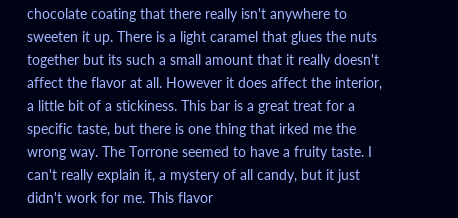chocolate coating that there really isn't anywhere to sweeten it up. There is a light caramel that glues the nuts together but its such a small amount that it really doesn't affect the flavor at all. However it does affect the interior, a little bit of a stickiness. This bar is a great treat for a specific taste, but there is one thing that irked me the wrong way. The Torrone seemed to have a fruity taste. I can't really explain it, a mystery of all candy, but it just didn't work for me. This flavor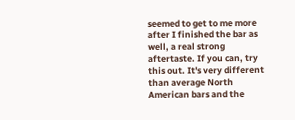seemed to get to me more after I finished the bar as well, a real strong aftertaste. If you can, try this out. It's very different than average North American bars and the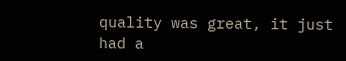quality was great, it just had a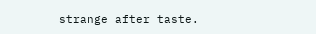strange after taste.